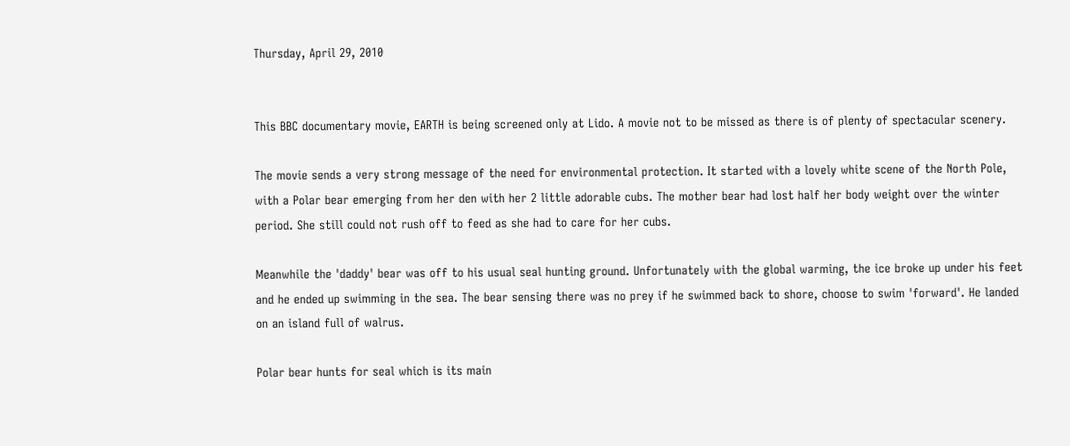Thursday, April 29, 2010


This BBC documentary movie, EARTH is being screened only at Lido. A movie not to be missed as there is of plenty of spectacular scenery.

The movie sends a very strong message of the need for environmental protection. It started with a lovely white scene of the North Pole, with a Polar bear emerging from her den with her 2 little adorable cubs. The mother bear had lost half her body weight over the winter period. She still could not rush off to feed as she had to care for her cubs.

Meanwhile the 'daddy' bear was off to his usual seal hunting ground. Unfortunately with the global warming, the ice broke up under his feet and he ended up swimming in the sea. The bear sensing there was no prey if he swimmed back to shore, choose to swim 'forward'. He landed on an island full of walrus.

Polar bear hunts for seal which is its main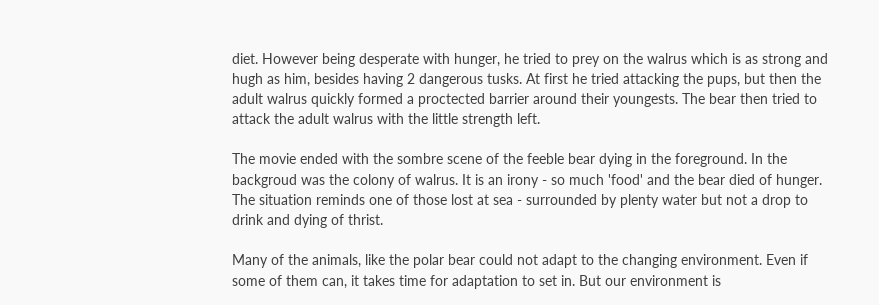diet. However being desperate with hunger, he tried to prey on the walrus which is as strong and hugh as him, besides having 2 dangerous tusks. At first he tried attacking the pups, but then the adult walrus quickly formed a proctected barrier around their youngests. The bear then tried to attack the adult walrus with the little strength left.

The movie ended with the sombre scene of the feeble bear dying in the foreground. In the backgroud was the colony of walrus. It is an irony - so much 'food' and the bear died of hunger. The situation reminds one of those lost at sea - surrounded by plenty water but not a drop to drink and dying of thrist.

Many of the animals, like the polar bear could not adapt to the changing environment. Even if some of them can, it takes time for adaptation to set in. But our environment is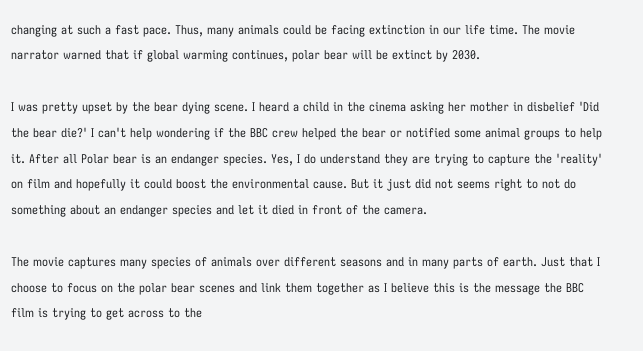changing at such a fast pace. Thus, many animals could be facing extinction in our life time. The movie narrator warned that if global warming continues, polar bear will be extinct by 2030.

I was pretty upset by the bear dying scene. I heard a child in the cinema asking her mother in disbelief 'Did the bear die?' I can't help wondering if the BBC crew helped the bear or notified some animal groups to help it. After all Polar bear is an endanger species. Yes, I do understand they are trying to capture the 'reality' on film and hopefully it could boost the environmental cause. But it just did not seems right to not do something about an endanger species and let it died in front of the camera.

The movie captures many species of animals over different seasons and in many parts of earth. Just that I choose to focus on the polar bear scenes and link them together as I believe this is the message the BBC film is trying to get across to the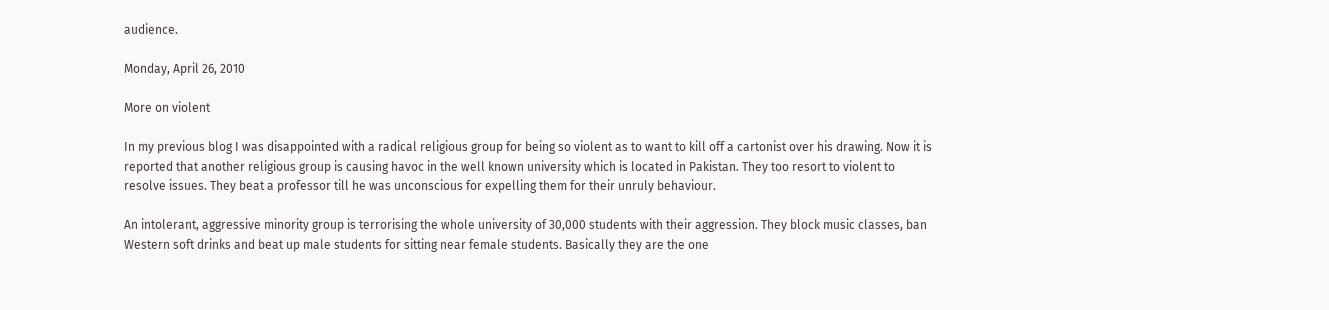audience.

Monday, April 26, 2010

More on violent

In my previous blog I was disappointed with a radical religious group for being so violent as to want to kill off a cartonist over his drawing. Now it is reported that another religious group is causing havoc in the well known university which is located in Pakistan. They too resort to violent to resolve issues. They beat a professor till he was unconscious for expelling them for their unruly behaviour.

An intolerant, aggressive minority group is terrorising the whole university of 30,000 students with their aggression. They block music classes, ban Western soft drinks and beat up male students for sitting near female students. Basically they are the one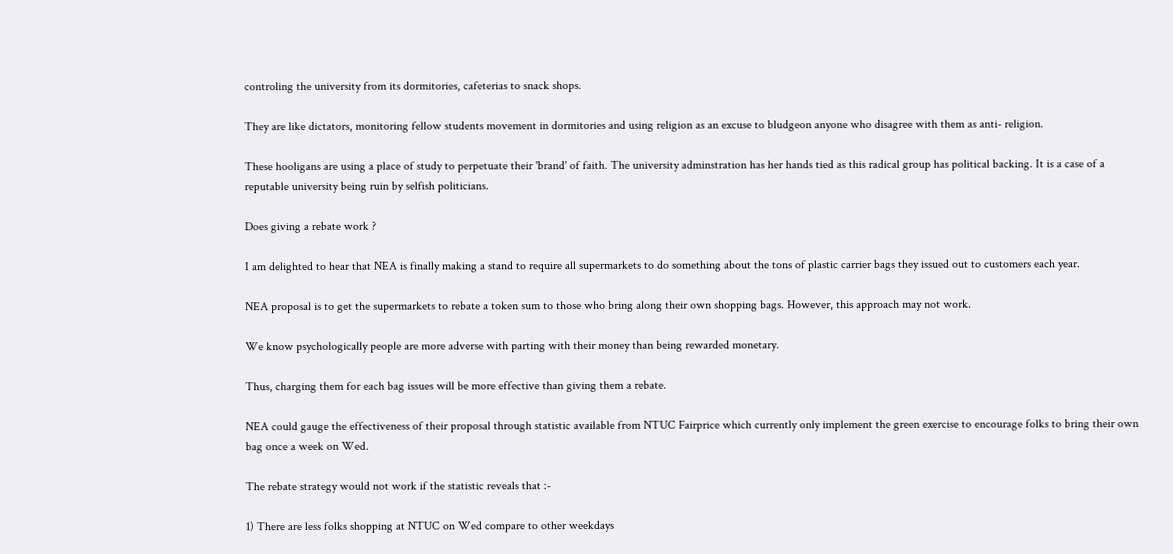controling the university from its dormitories, cafeterias to snack shops.

They are like dictators, monitoring fellow students movement in dormitories and using religion as an excuse to bludgeon anyone who disagree with them as anti- religion.

These hooligans are using a place of study to perpetuate their 'brand' of faith. The university adminstration has her hands tied as this radical group has political backing. It is a case of a reputable university being ruin by selfish politicians.

Does giving a rebate work ?

I am delighted to hear that NEA is finally making a stand to require all supermarkets to do something about the tons of plastic carrier bags they issued out to customers each year.

NEA proposal is to get the supermarkets to rebate a token sum to those who bring along their own shopping bags. However, this approach may not work.

We know psychologically people are more adverse with parting with their money than being rewarded monetary.

Thus, charging them for each bag issues will be more effective than giving them a rebate.

NEA could gauge the effectiveness of their proposal through statistic available from NTUC Fairprice which currently only implement the green exercise to encourage folks to bring their own bag once a week on Wed.

The rebate strategy would not work if the statistic reveals that :-

1) There are less folks shopping at NTUC on Wed compare to other weekdays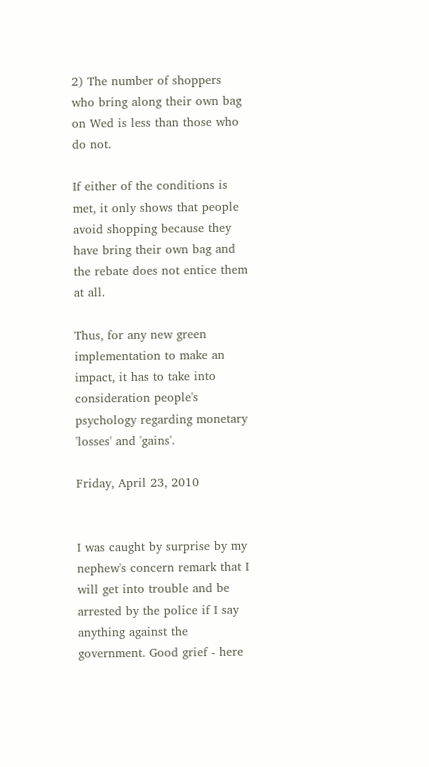2) The number of shoppers who bring along their own bag on Wed is less than those who do not.

If either of the conditions is met, it only shows that people avoid shopping because they have bring their own bag and the rebate does not entice them at all.

Thus, for any new green implementation to make an impact, it has to take into consideration people's psychology regarding monetary 'losses' and 'gains'.

Friday, April 23, 2010


I was caught by surprise by my nephew's concern remark that I will get into trouble and be arrested by the police if I say anything against the government. Good grief - here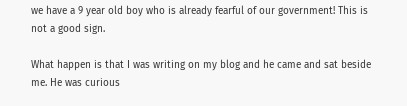we have a 9 year old boy who is already fearful of our government! This is not a good sign.

What happen is that I was writing on my blog and he came and sat beside me. He was curious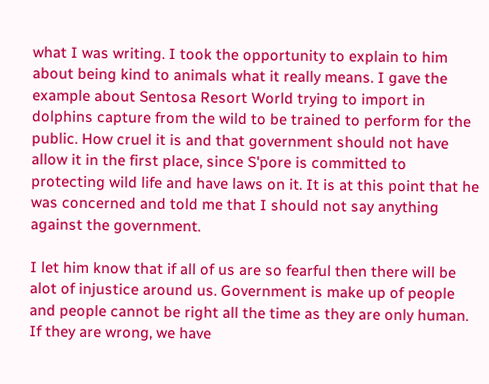what I was writing. I took the opportunity to explain to him about being kind to animals what it really means. I gave the example about Sentosa Resort World trying to import in dolphins capture from the wild to be trained to perform for the public. How cruel it is and that government should not have allow it in the first place, since S'pore is committed to protecting wild life and have laws on it. It is at this point that he was concerned and told me that I should not say anything against the government.

I let him know that if all of us are so fearful then there will be alot of injustice around us. Government is make up of people and people cannot be right all the time as they are only human. If they are wrong, we have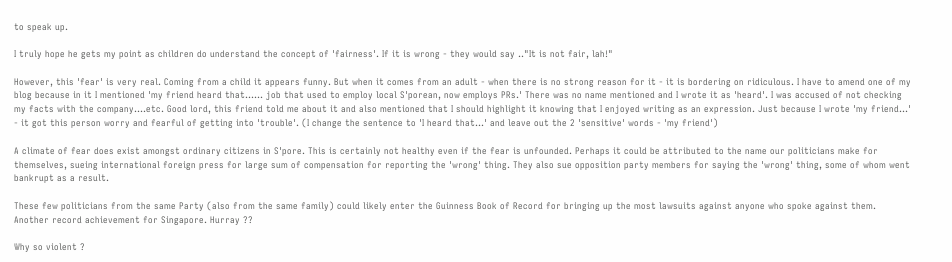to speak up.

I truly hope he gets my point as children do understand the concept of 'fairness'. If it is wrong - they would say .."It is not fair, lah!"

However, this 'fear' is very real. Coming from a child it appears funny. But when it comes from an adult - when there is no strong reason for it - it is bordering on ridiculous. I have to amend one of my blog because in it I mentioned 'my friend heard that...... job that used to employ local S'porean, now employs PRs.' There was no name mentioned and I wrote it as 'heard'. I was accused of not checking my facts with the company....etc. Good lord, this friend told me about it and also mentioned that I should highlight it knowing that I enjoyed writing as an expression. Just because I wrote 'my friend...' - it got this person worry and fearful of getting into 'trouble'. (I change the sentence to 'I heard that...' and leave out the 2 'sensitive' words - 'my friend')

A climate of fear does exist amongst ordinary citizens in S'pore. This is certainly not healthy even if the fear is unfounded. Perhaps it could be attributed to the name our politicians make for themselves, sueing international foreign press for large sum of compensation for reporting the 'wrong' thing. They also sue opposition party members for saying the 'wrong' thing, some of whom went bankrupt as a result.

These few politicians from the same Party (also from the same family) could likely enter the Guinness Book of Record for bringing up the most lawsuits against anyone who spoke against them. Another record achievement for Singapore. Hurray ??

Why so violent ?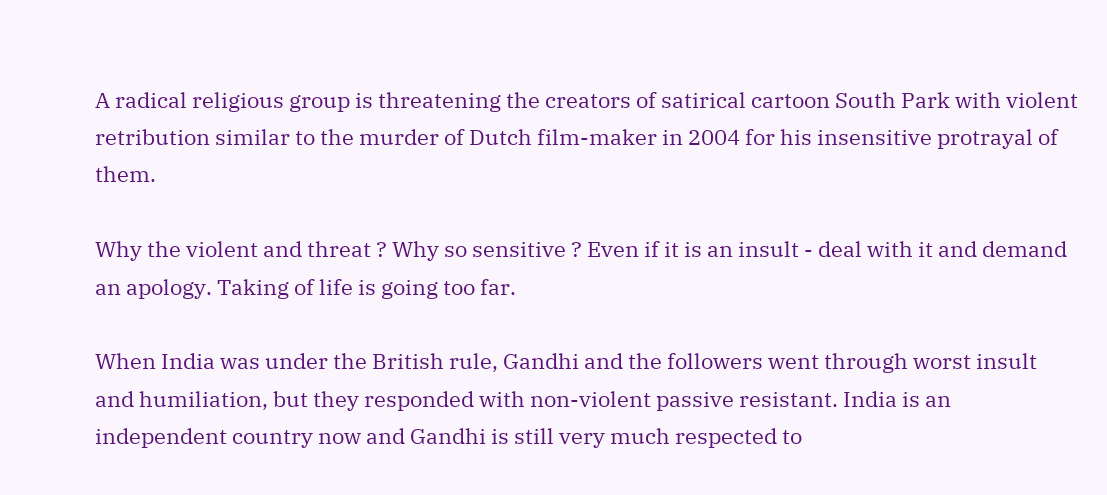A radical religious group is threatening the creators of satirical cartoon South Park with violent retribution similar to the murder of Dutch film-maker in 2004 for his insensitive protrayal of them.

Why the violent and threat ? Why so sensitive ? Even if it is an insult - deal with it and demand an apology. Taking of life is going too far.

When India was under the British rule, Gandhi and the followers went through worst insult and humiliation, but they responded with non-violent passive resistant. India is an independent country now and Gandhi is still very much respected to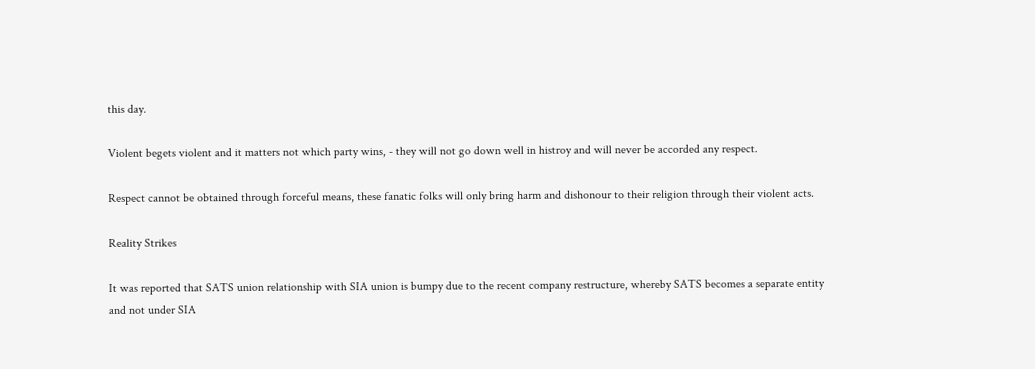this day.

Violent begets violent and it matters not which party wins, - they will not go down well in histroy and will never be accorded any respect.

Respect cannot be obtained through forceful means, these fanatic folks will only bring harm and dishonour to their religion through their violent acts.

Reality Strikes

It was reported that SATS union relationship with SIA union is bumpy due to the recent company restructure, whereby SATS becomes a separate entity and not under SIA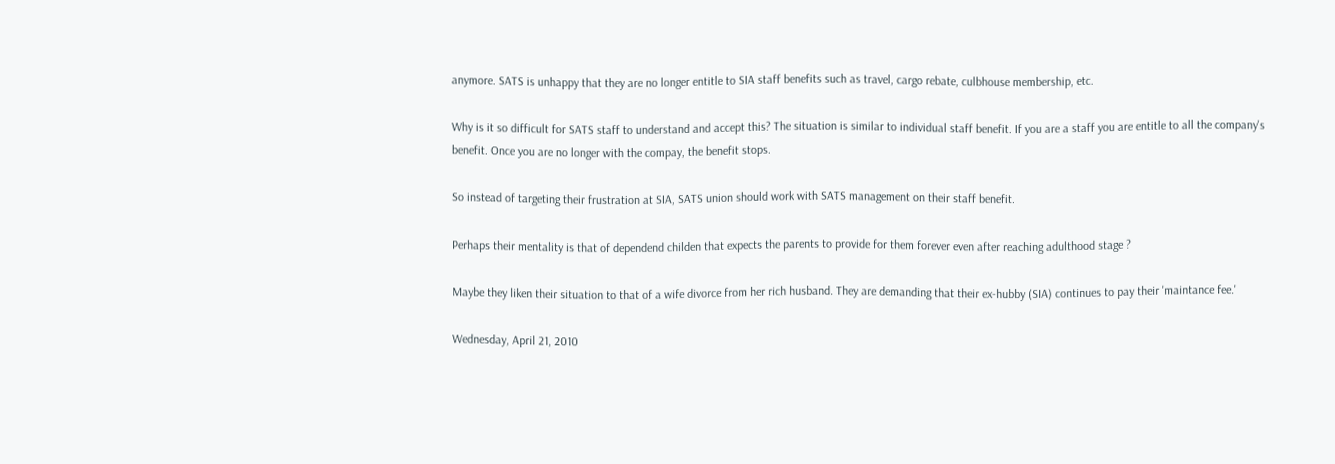anymore. SATS is unhappy that they are no longer entitle to SIA staff benefits such as travel, cargo rebate, culbhouse membership, etc.

Why is it so difficult for SATS staff to understand and accept this? The situation is similar to individual staff benefit. If you are a staff you are entitle to all the company's benefit. Once you are no longer with the compay, the benefit stops.

So instead of targeting their frustration at SIA, SATS union should work with SATS management on their staff benefit.

Perhaps their mentality is that of dependend childen that expects the parents to provide for them forever even after reaching adulthood stage ?

Maybe they liken their situation to that of a wife divorce from her rich husband. They are demanding that their ex-hubby (SIA) continues to pay their 'maintance fee.'

Wednesday, April 21, 2010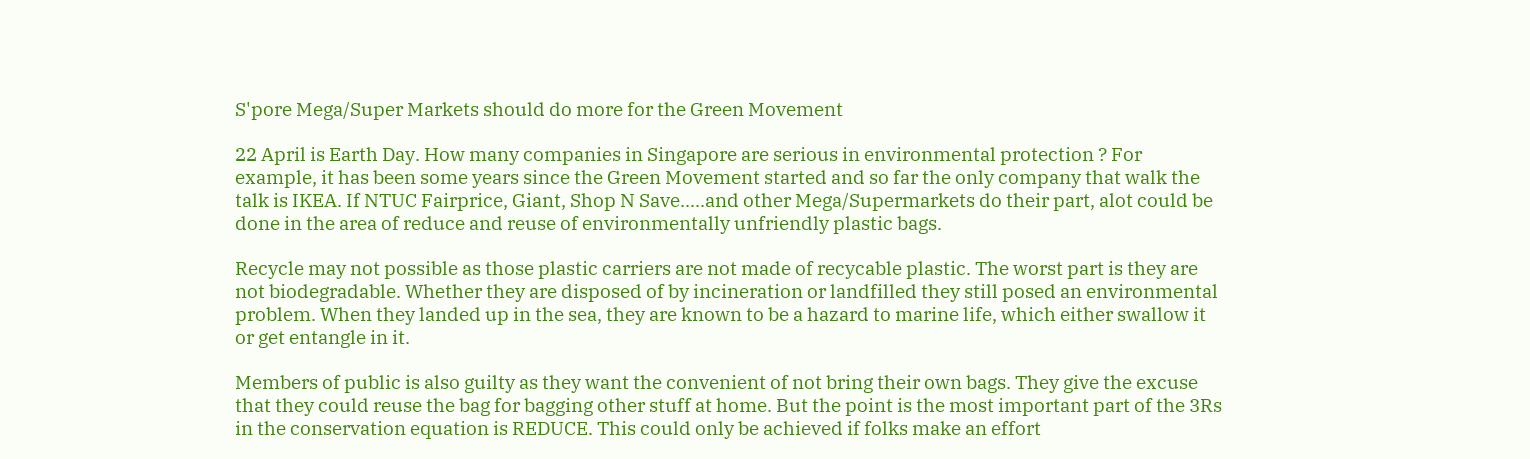S'pore Mega/Super Markets should do more for the Green Movement

22 April is Earth Day. How many companies in Singapore are serious in environmental protection ? For example, it has been some years since the Green Movement started and so far the only company that walk the talk is IKEA. If NTUC Fairprice, Giant, Shop N Save.....and other Mega/Supermarkets do their part, alot could be done in the area of reduce and reuse of environmentally unfriendly plastic bags.

Recycle may not possible as those plastic carriers are not made of recycable plastic. The worst part is they are not biodegradable. Whether they are disposed of by incineration or landfilled they still posed an environmental problem. When they landed up in the sea, they are known to be a hazard to marine life, which either swallow it or get entangle in it.

Members of public is also guilty as they want the convenient of not bring their own bags. They give the excuse that they could reuse the bag for bagging other stuff at home. But the point is the most important part of the 3Rs in the conservation equation is REDUCE. This could only be achieved if folks make an effort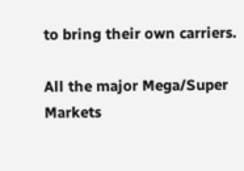to bring their own carriers.

All the major Mega/Super Markets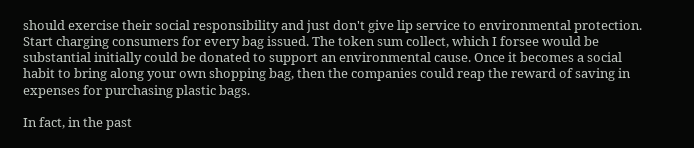should exercise their social responsibility and just don't give lip service to environmental protection. Start charging consumers for every bag issued. The token sum collect, which I forsee would be substantial initially could be donated to support an environmental cause. Once it becomes a social habit to bring along your own shopping bag, then the companies could reap the reward of saving in expenses for purchasing plastic bags.

In fact, in the past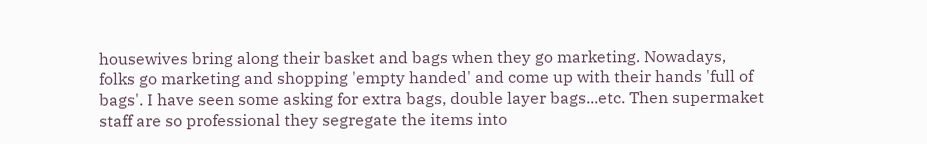housewives bring along their basket and bags when they go marketing. Nowadays, folks go marketing and shopping 'empty handed' and come up with their hands 'full of bags'. I have seen some asking for extra bags, double layer bags...etc. Then supermaket staff are so professional they segregate the items into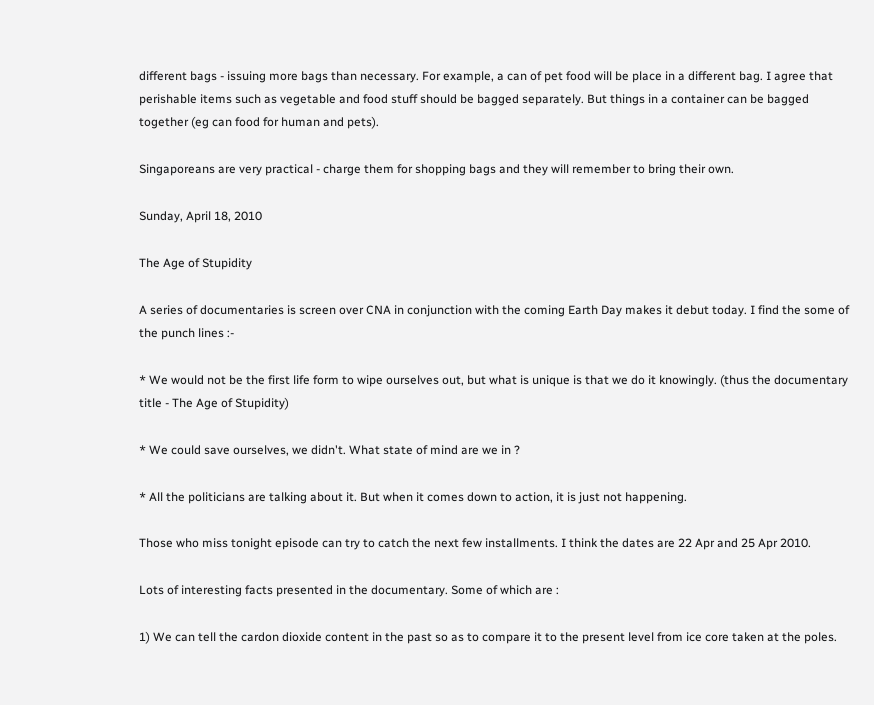different bags - issuing more bags than necessary. For example, a can of pet food will be place in a different bag. I agree that perishable items such as vegetable and food stuff should be bagged separately. But things in a container can be bagged together (eg can food for human and pets).

Singaporeans are very practical - charge them for shopping bags and they will remember to bring their own.

Sunday, April 18, 2010

The Age of Stupidity

A series of documentaries is screen over CNA in conjunction with the coming Earth Day makes it debut today. I find the some of the punch lines :-

* We would not be the first life form to wipe ourselves out, but what is unique is that we do it knowingly. (thus the documentary title - The Age of Stupidity)

* We could save ourselves, we didn't. What state of mind are we in ?

* All the politicians are talking about it. But when it comes down to action, it is just not happening.

Those who miss tonight episode can try to catch the next few installments. I think the dates are 22 Apr and 25 Apr 2010.

Lots of interesting facts presented in the documentary. Some of which are :

1) We can tell the cardon dioxide content in the past so as to compare it to the present level from ice core taken at the poles.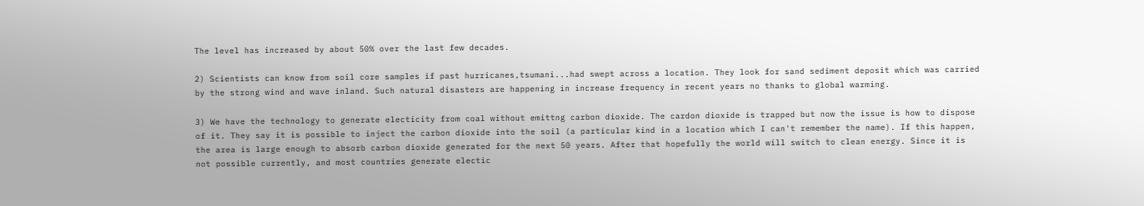The level has increased by about 50% over the last few decades.

2) Scientists can know from soil core samples if past hurricanes,tsumani...had swept across a location. They look for sand sediment deposit which was carried by the strong wind and wave inland. Such natural disasters are happening in increase frequency in recent years no thanks to global warming.

3) We have the technology to generate electicity from coal without emittng carbon dioxide. The cardon dioxide is trapped but now the issue is how to dispose of it. They say it is possible to inject the carbon dioxide into the soil (a particular kind in a location which I can't remember the name). If this happen, the area is large enough to absorb carbon dioxide generated for the next 50 years. After that hopefully the world will switch to clean energy. Since it is not possible currently, and most countries generate electic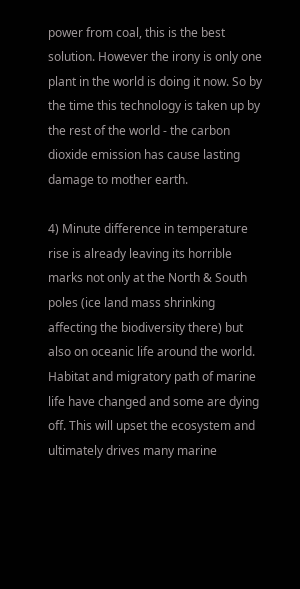power from coal, this is the best solution. However the irony is only one plant in the world is doing it now. So by the time this technology is taken up by the rest of the world - the carbon dioxide emission has cause lasting damage to mother earth.

4) Minute difference in temperature rise is already leaving its horrible marks not only at the North & South poles (ice land mass shrinking affecting the biodiversity there) but also on oceanic life around the world. Habitat and migratory path of marine life have changed and some are dying off. This will upset the ecosystem and ultimately drives many marine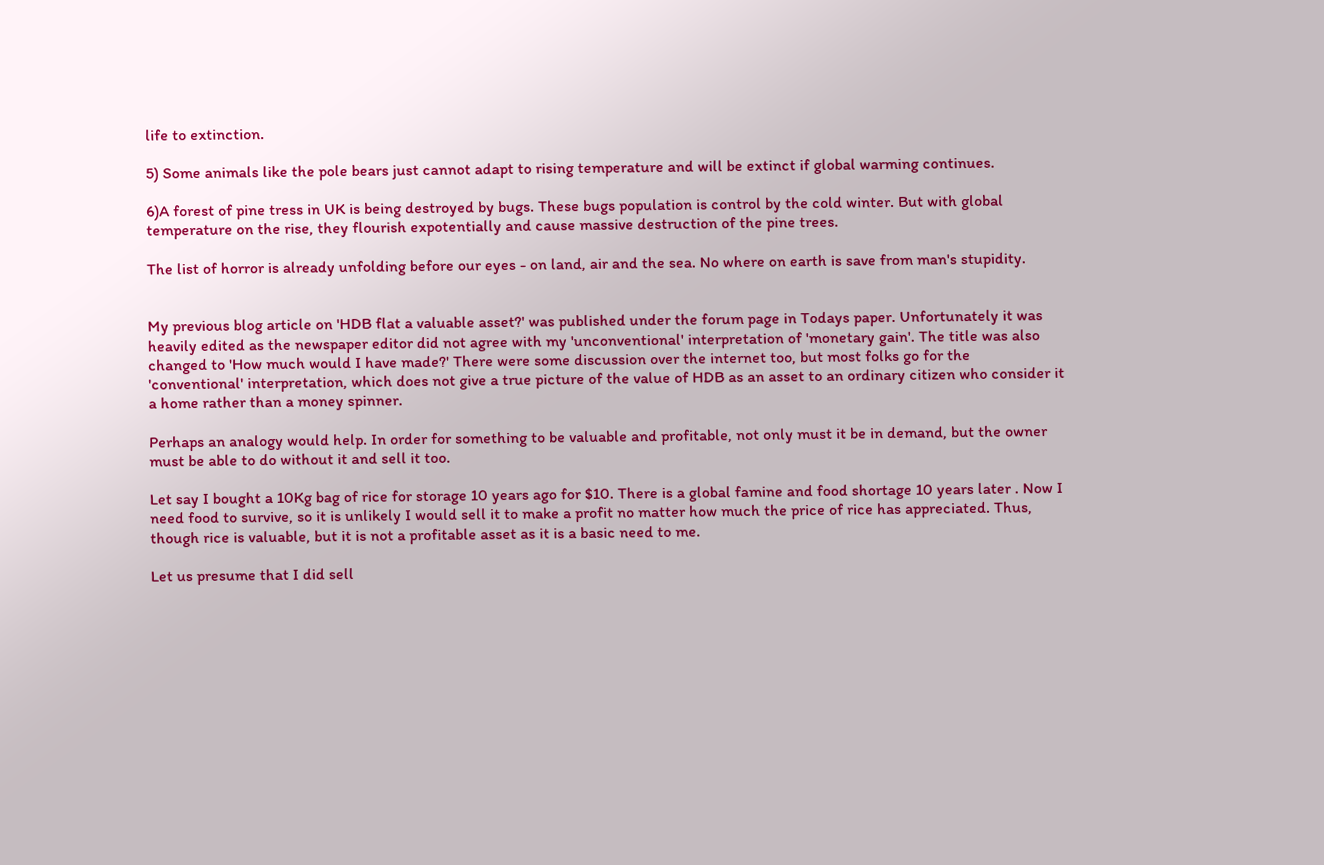life to extinction.

5) Some animals like the pole bears just cannot adapt to rising temperature and will be extinct if global warming continues.

6)A forest of pine tress in UK is being destroyed by bugs. These bugs population is control by the cold winter. But with global temperature on the rise, they flourish expotentially and cause massive destruction of the pine trees.

The list of horror is already unfolding before our eyes - on land, air and the sea. No where on earth is save from man's stupidity.


My previous blog article on 'HDB flat a valuable asset?' was published under the forum page in Todays paper. Unfortunately it was heavily edited as the newspaper editor did not agree with my 'unconventional' interpretation of 'monetary gain'. The title was also changed to 'How much would I have made?' There were some discussion over the internet too, but most folks go for the 'conventional' interpretation, which does not give a true picture of the value of HDB as an asset to an ordinary citizen who consider it a home rather than a money spinner.

Perhaps an analogy would help. In order for something to be valuable and profitable, not only must it be in demand, but the owner must be able to do without it and sell it too.

Let say I bought a 10Kg bag of rice for storage 10 years ago for $10. There is a global famine and food shortage 10 years later . Now I need food to survive, so it is unlikely I would sell it to make a profit no matter how much the price of rice has appreciated. Thus, though rice is valuable, but it is not a profitable asset as it is a basic need to me.

Let us presume that I did sell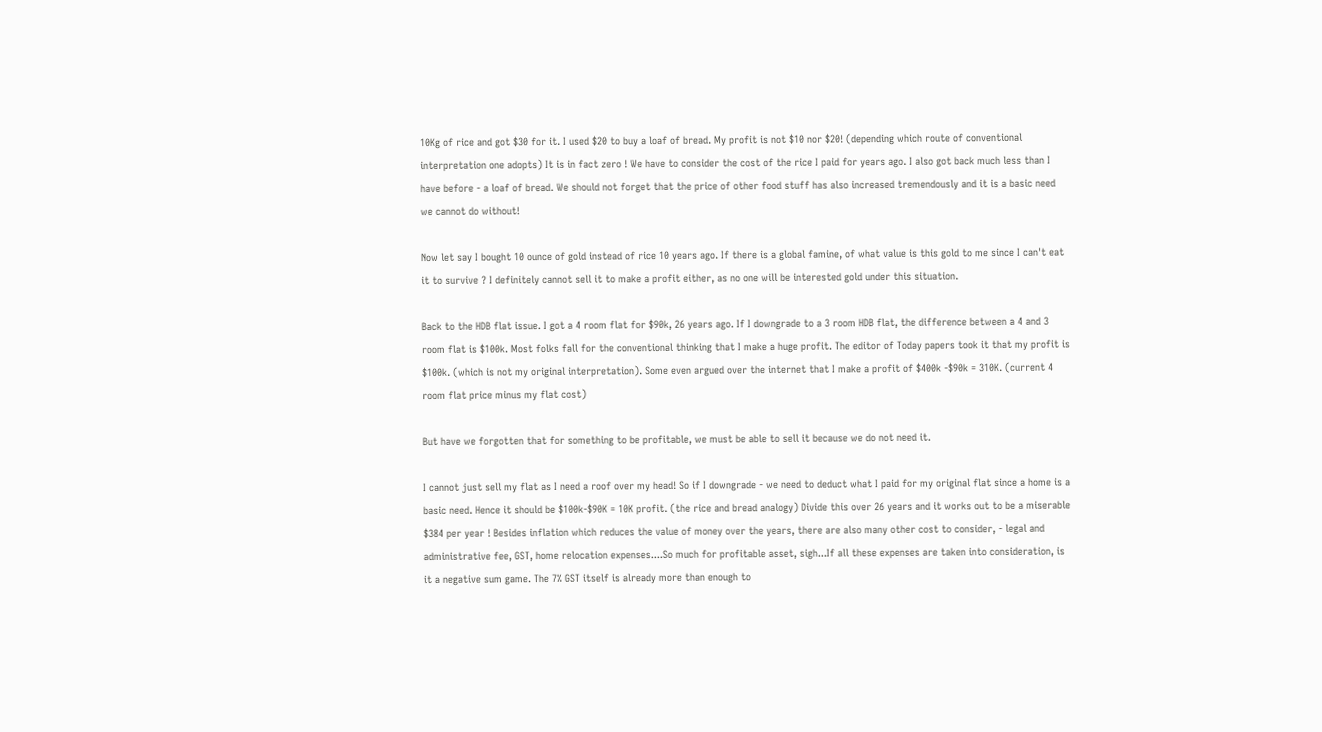10Kg of rice and got $30 for it. I used $20 to buy a loaf of bread. My profit is not $10 nor $20! (depending which route of conventional interpretation one adopts) It is in fact zero ! We have to consider the cost of the rice I paid for years ago. I also got back much less than I have before - a loaf of bread. We should not forget that the price of other food stuff has also increased tremendously and it is a basic need we cannot do without!

Now let say I bought 10 ounce of gold instead of rice 10 years ago. If there is a global famine, of what value is this gold to me since I can't eat it to survive ? I definitely cannot sell it to make a profit either, as no one will be interested gold under this situation.

Back to the HDB flat issue. I got a 4 room flat for $90k, 26 years ago. If I downgrade to a 3 room HDB flat, the difference between a 4 and 3 room flat is $100k. Most folks fall for the conventional thinking that I make a huge profit. The editor of Today papers took it that my profit is $100k. (which is not my original interpretation). Some even argued over the internet that I make a profit of $400k -$90k = 310K. (current 4 room flat price minus my flat cost)

But have we forgotten that for something to be profitable, we must be able to sell it because we do not need it.

I cannot just sell my flat as I need a roof over my head! So if I downgrade - we need to deduct what I paid for my original flat since a home is a basic need. Hence it should be $100k-$90K = 10K profit. (the rice and bread analogy) Divide this over 26 years and it works out to be a miserable $384 per year ! Besides inflation which reduces the value of money over the years, there are also many other cost to consider, - legal and administrative fee, GST, home relocation expenses....So much for profitable asset, sigh...If all these expenses are taken into consideration, is it a negative sum game. The 7% GST itself is already more than enough to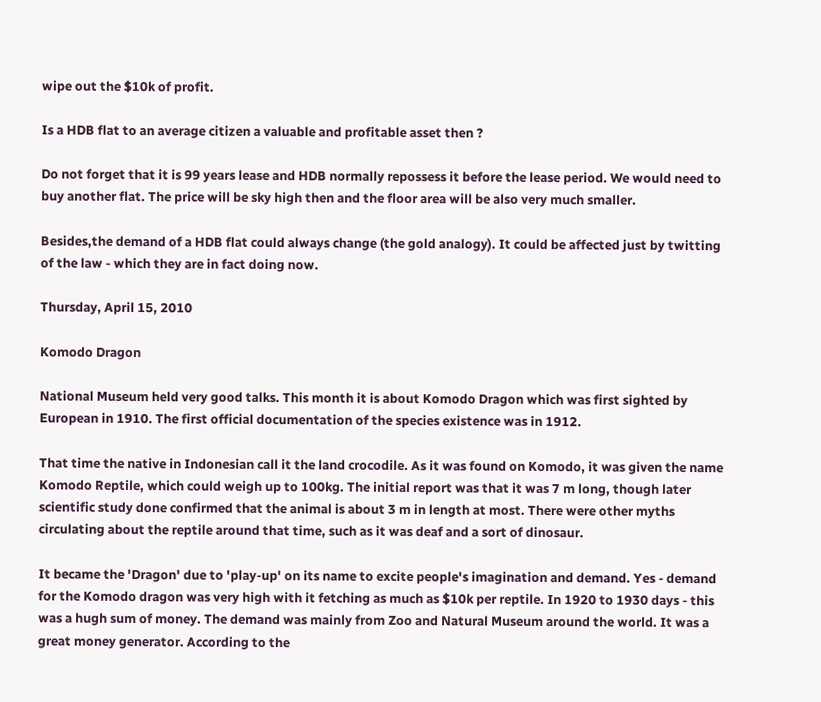wipe out the $10k of profit.

Is a HDB flat to an average citizen a valuable and profitable asset then ?

Do not forget that it is 99 years lease and HDB normally repossess it before the lease period. We would need to buy another flat. The price will be sky high then and the floor area will be also very much smaller.

Besides,the demand of a HDB flat could always change (the gold analogy). It could be affected just by twitting of the law - which they are in fact doing now.

Thursday, April 15, 2010

Komodo Dragon

National Museum held very good talks. This month it is about Komodo Dragon which was first sighted by European in 1910. The first official documentation of the species existence was in 1912.

That time the native in Indonesian call it the land crocodile. As it was found on Komodo, it was given the name Komodo Reptile, which could weigh up to 100kg. The initial report was that it was 7 m long, though later scientific study done confirmed that the animal is about 3 m in length at most. There were other myths circulating about the reptile around that time, such as it was deaf and a sort of dinosaur.

It became the 'Dragon' due to 'play-up' on its name to excite people's imagination and demand. Yes - demand for the Komodo dragon was very high with it fetching as much as $10k per reptile. In 1920 to 1930 days - this was a hugh sum of money. The demand was mainly from Zoo and Natural Museum around the world. It was a great money generator. According to the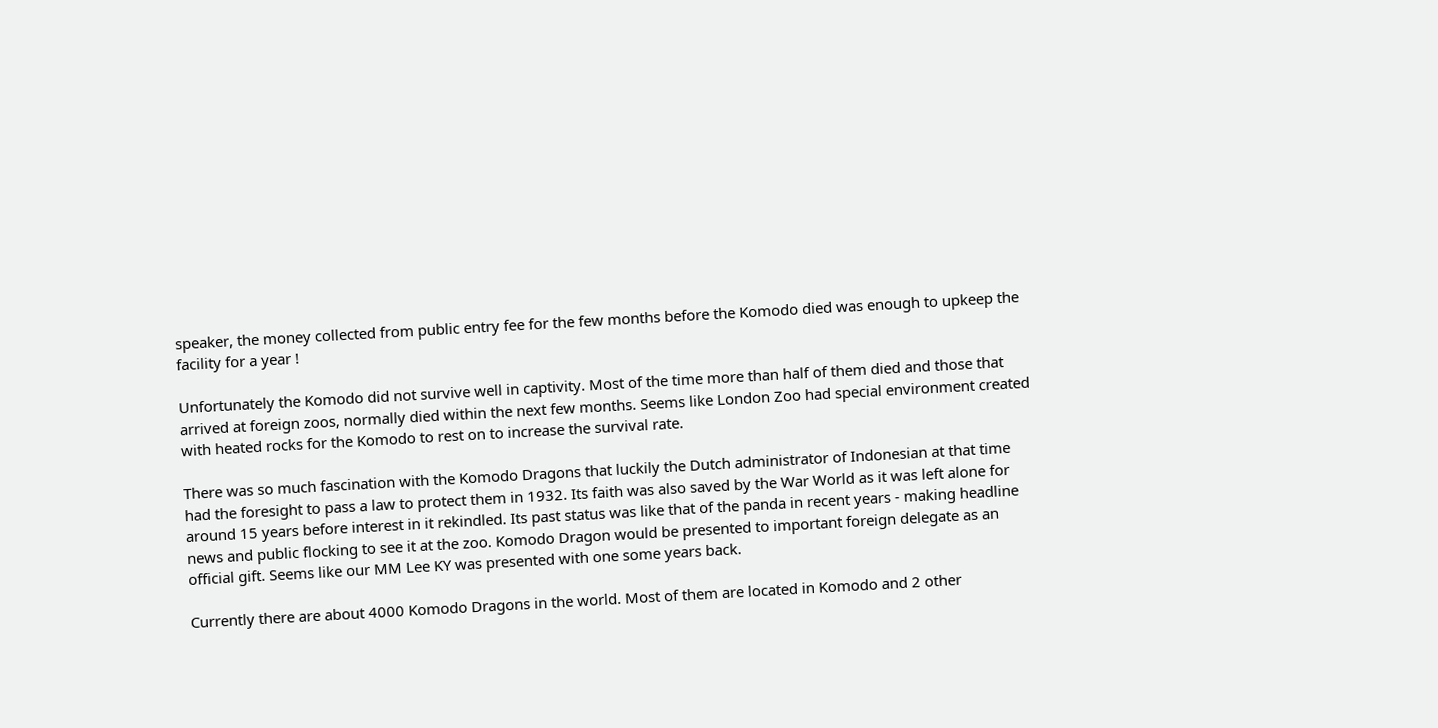speaker, the money collected from public entry fee for the few months before the Komodo died was enough to upkeep the facility for a year !

Unfortunately the Komodo did not survive well in captivity. Most of the time more than half of them died and those that arrived at foreign zoos, normally died within the next few months. Seems like London Zoo had special environment created with heated rocks for the Komodo to rest on to increase the survival rate.

There was so much fascination with the Komodo Dragons that luckily the Dutch administrator of Indonesian at that time had the foresight to pass a law to protect them in 1932. Its faith was also saved by the War World as it was left alone for around 15 years before interest in it rekindled. Its past status was like that of the panda in recent years - making headline news and public flocking to see it at the zoo. Komodo Dragon would be presented to important foreign delegate as an official gift. Seems like our MM Lee KY was presented with one some years back.

Currently there are about 4000 Komodo Dragons in the world. Most of them are located in Komodo and 2 other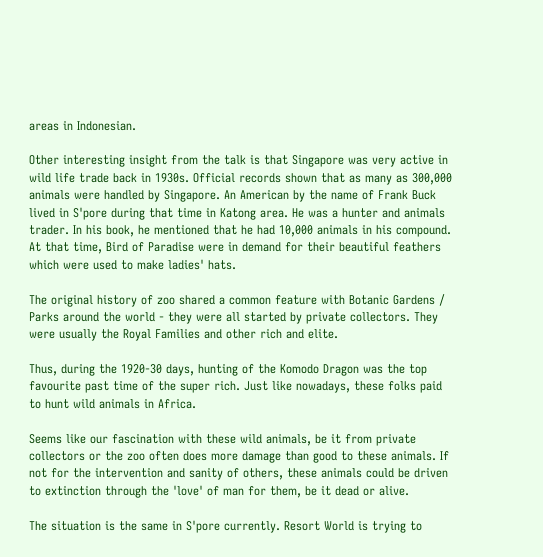areas in Indonesian.

Other interesting insight from the talk is that Singapore was very active in wild life trade back in 1930s. Official records shown that as many as 300,000 animals were handled by Singapore. An American by the name of Frank Buck lived in S'pore during that time in Katong area. He was a hunter and animals trader. In his book, he mentioned that he had 10,000 animals in his compound. At that time, Bird of Paradise were in demand for their beautiful feathers which were used to make ladies' hats.

The original history of zoo shared a common feature with Botanic Gardens / Parks around the world - they were all started by private collectors. They were usually the Royal Families and other rich and elite.

Thus, during the 1920-30 days, hunting of the Komodo Dragon was the top favourite past time of the super rich. Just like nowadays, these folks paid to hunt wild animals in Africa.

Seems like our fascination with these wild animals, be it from private collectors or the zoo often does more damage than good to these animals. If not for the intervention and sanity of others, these animals could be driven to extinction through the 'love' of man for them, be it dead or alive.

The situation is the same in S'pore currently. Resort World is trying to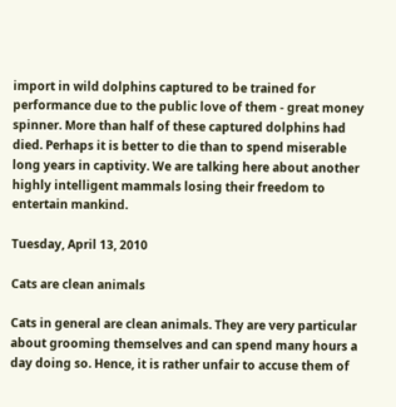import in wild dolphins captured to be trained for performance due to the public love of them - great money spinner. More than half of these captured dolphins had died. Perhaps it is better to die than to spend miserable long years in captivity. We are talking here about another highly intelligent mammals losing their freedom to entertain mankind.

Tuesday, April 13, 2010

Cats are clean animals

Cats in general are clean animals. They are very particular about grooming themselves and can spend many hours a day doing so. Hence, it is rather unfair to accuse them of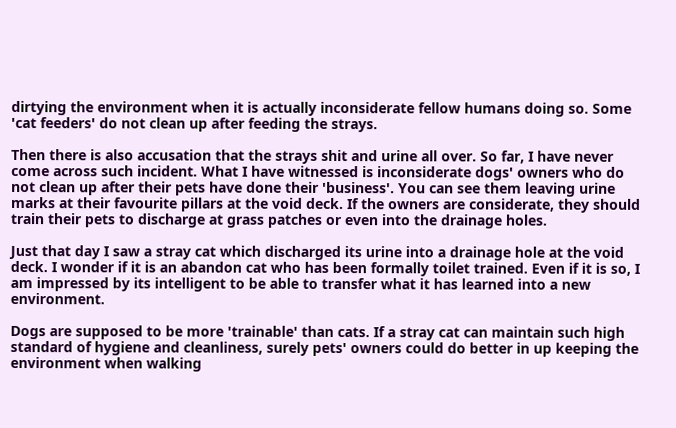dirtying the environment when it is actually inconsiderate fellow humans doing so. Some 'cat feeders' do not clean up after feeding the strays.

Then there is also accusation that the strays shit and urine all over. So far, I have never come across such incident. What I have witnessed is inconsiderate dogs' owners who do not clean up after their pets have done their 'business'. You can see them leaving urine marks at their favourite pillars at the void deck. If the owners are considerate, they should train their pets to discharge at grass patches or even into the drainage holes.

Just that day I saw a stray cat which discharged its urine into a drainage hole at the void deck. I wonder if it is an abandon cat who has been formally toilet trained. Even if it is so, I am impressed by its intelligent to be able to transfer what it has learned into a new environment.

Dogs are supposed to be more 'trainable' than cats. If a stray cat can maintain such high standard of hygiene and cleanliness, surely pets' owners could do better in up keeping the environment when walking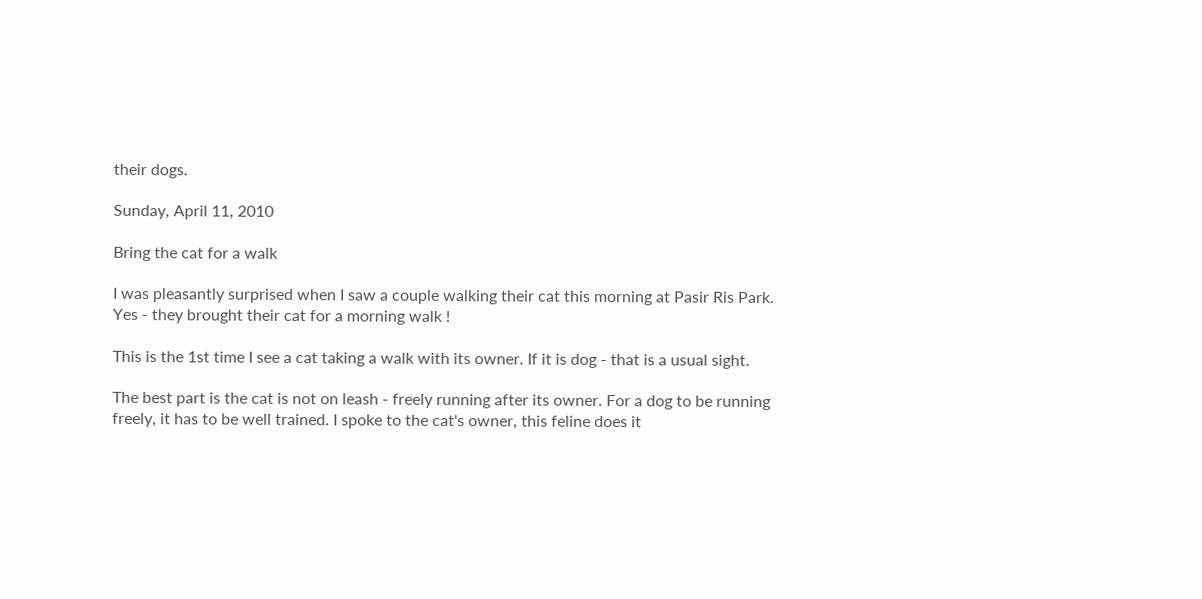their dogs.

Sunday, April 11, 2010

Bring the cat for a walk

I was pleasantly surprised when I saw a couple walking their cat this morning at Pasir Ris Park. Yes - they brought their cat for a morning walk !

This is the 1st time I see a cat taking a walk with its owner. If it is dog - that is a usual sight.

The best part is the cat is not on leash - freely running after its owner. For a dog to be running freely, it has to be well trained. I spoke to the cat's owner, this feline does it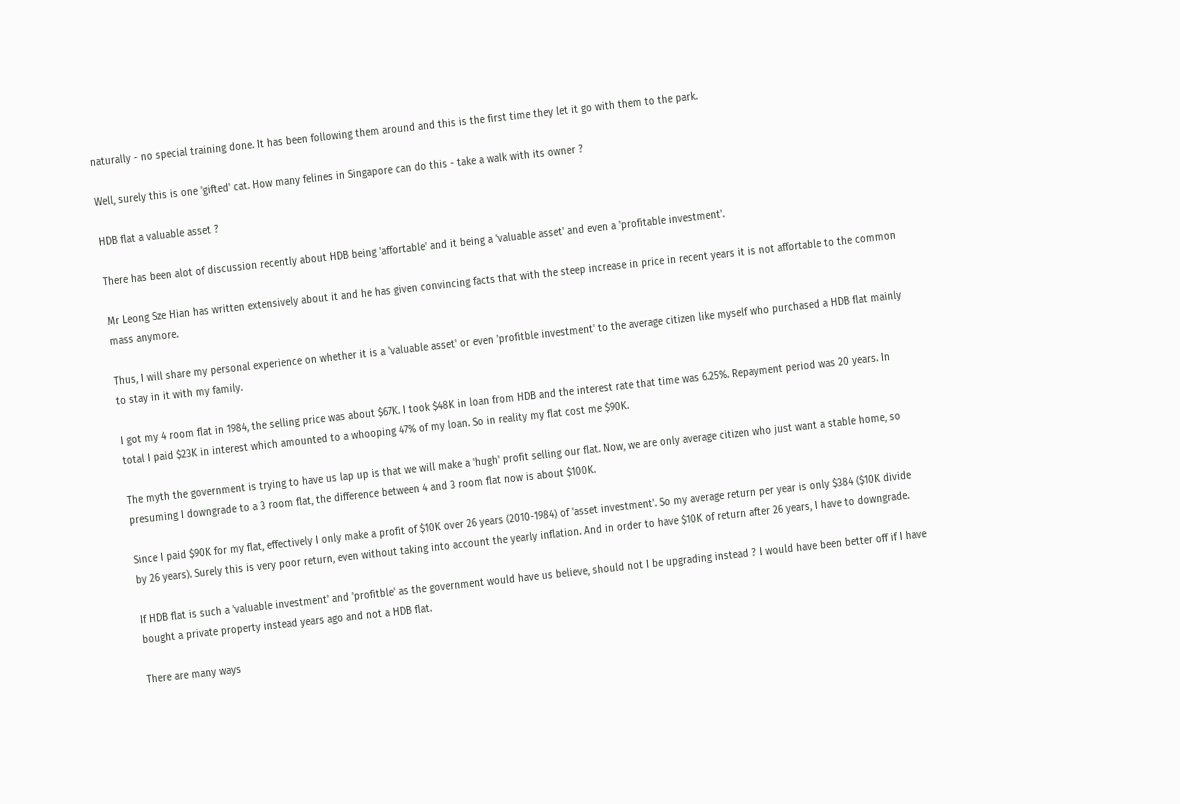naturally - no special training done. It has been following them around and this is the first time they let it go with them to the park.

Well, surely this is one 'gifted' cat. How many felines in Singapore can do this - take a walk with its owner ?

HDB flat a valuable asset ?

There has been alot of discussion recently about HDB being 'affortable' and it being a 'valuable asset' and even a 'profitable investment'.

Mr Leong Sze Hian has written extensively about it and he has given convincing facts that with the steep increase in price in recent years it is not affortable to the common mass anymore.

Thus, I will share my personal experience on whether it is a 'valuable asset' or even 'profitble investment' to the average citizen like myself who purchased a HDB flat mainly to stay in it with my family.

I got my 4 room flat in 1984, the selling price was about $67K. I took $48K in loan from HDB and the interest rate that time was 6.25%. Repayment period was 20 years. In total I paid $23K in interest which amounted to a whooping 47% of my loan. So in reality my flat cost me $90K.

The myth the government is trying to have us lap up is that we will make a 'hugh' profit selling our flat. Now, we are only average citizen who just want a stable home, so presuming I downgrade to a 3 room flat, the difference between 4 and 3 room flat now is about $100K.

Since I paid $90K for my flat, effectively I only make a profit of $10K over 26 years (2010-1984) of 'asset investment'. So my average return per year is only $384 ($10K divide by 26 years). Surely this is very poor return, even without taking into account the yearly inflation. And in order to have $10K of return after 26 years, I have to downgrade.

If HDB flat is such a 'valuable investment' and 'profitble' as the government would have us believe, should not I be upgrading instead ? I would have been better off if I have bought a private property instead years ago and not a HDB flat.

There are many ways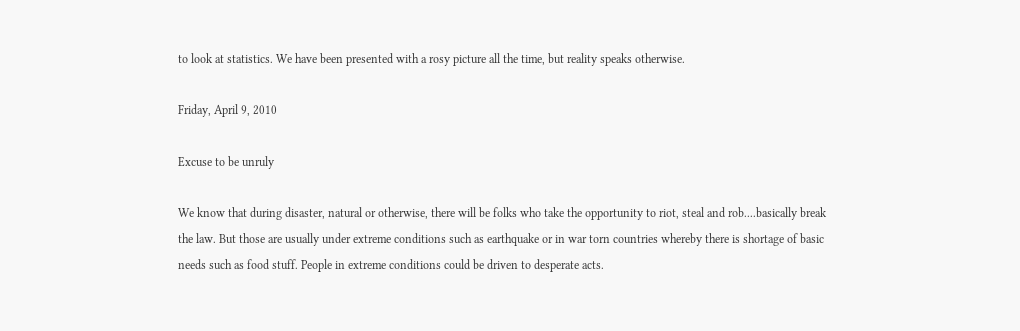to look at statistics. We have been presented with a rosy picture all the time, but reality speaks otherwise.

Friday, April 9, 2010

Excuse to be unruly

We know that during disaster, natural or otherwise, there will be folks who take the opportunity to riot, steal and rob....basically break the law. But those are usually under extreme conditions such as earthquake or in war torn countries whereby there is shortage of basic needs such as food stuff. People in extreme conditions could be driven to desperate acts.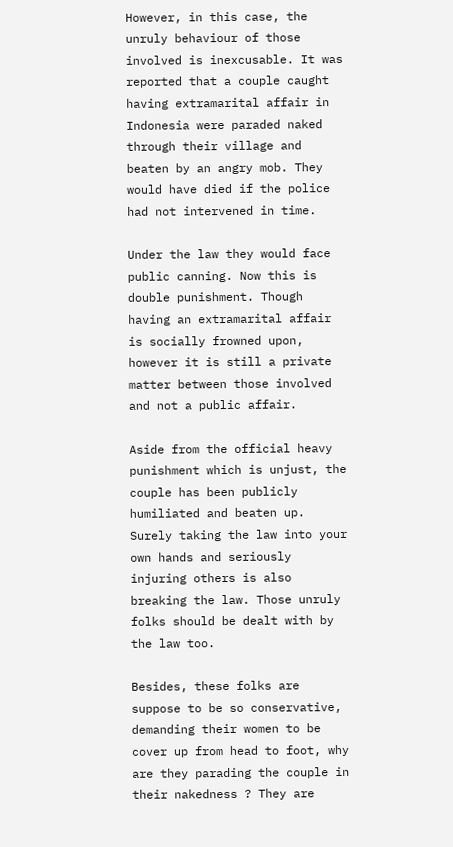However, in this case, the unruly behaviour of those involved is inexcusable. It was reported that a couple caught having extramarital affair in Indonesia were paraded naked through their village and beaten by an angry mob. They would have died if the police had not intervened in time.

Under the law they would face public canning. Now this is double punishment. Though having an extramarital affair is socially frowned upon, however it is still a private matter between those involved and not a public affair.

Aside from the official heavy punishment which is unjust, the couple has been publicly humiliated and beaten up. Surely taking the law into your own hands and seriously injuring others is also breaking the law. Those unruly folks should be dealt with by the law too.

Besides, these folks are suppose to be so conservative, demanding their women to be cover up from head to foot, why are they parading the couple in their nakedness ? They are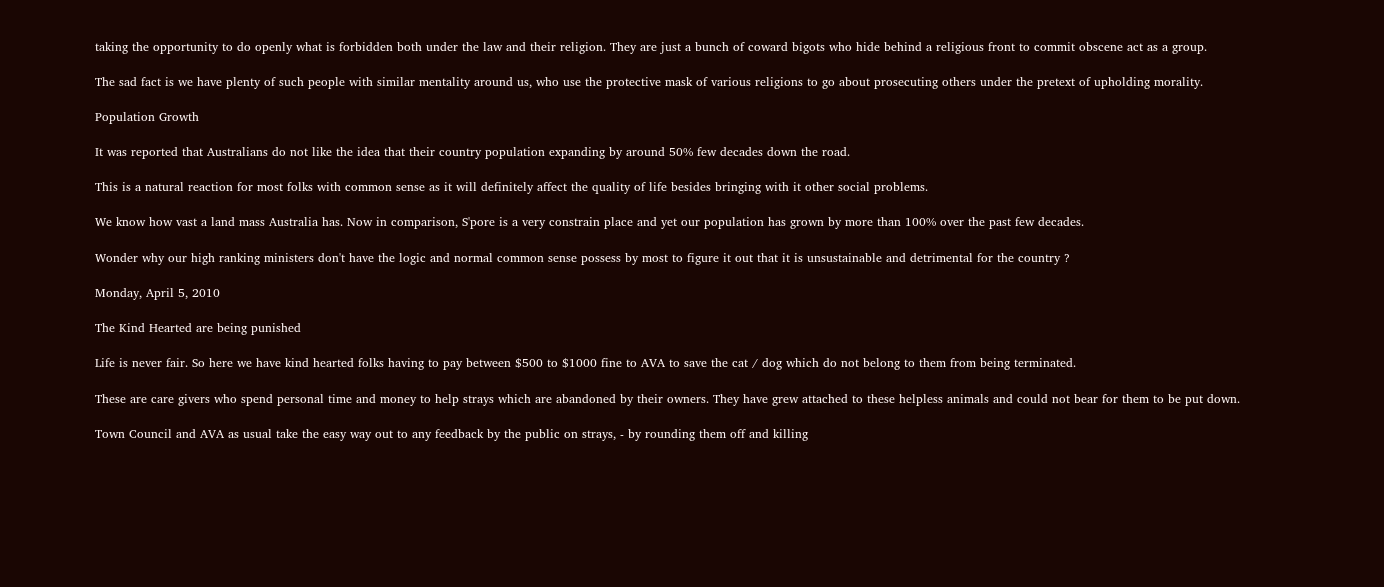taking the opportunity to do openly what is forbidden both under the law and their religion. They are just a bunch of coward bigots who hide behind a religious front to commit obscene act as a group.

The sad fact is we have plenty of such people with similar mentality around us, who use the protective mask of various religions to go about prosecuting others under the pretext of upholding morality.

Population Growth

It was reported that Australians do not like the idea that their country population expanding by around 50% few decades down the road.

This is a natural reaction for most folks with common sense as it will definitely affect the quality of life besides bringing with it other social problems.

We know how vast a land mass Australia has. Now in comparison, S'pore is a very constrain place and yet our population has grown by more than 100% over the past few decades.

Wonder why our high ranking ministers don't have the logic and normal common sense possess by most to figure it out that it is unsustainable and detrimental for the country ?

Monday, April 5, 2010

The Kind Hearted are being punished

Life is never fair. So here we have kind hearted folks having to pay between $500 to $1000 fine to AVA to save the cat / dog which do not belong to them from being terminated.

These are care givers who spend personal time and money to help strays which are abandoned by their owners. They have grew attached to these helpless animals and could not bear for them to be put down.

Town Council and AVA as usual take the easy way out to any feedback by the public on strays, - by rounding them off and killing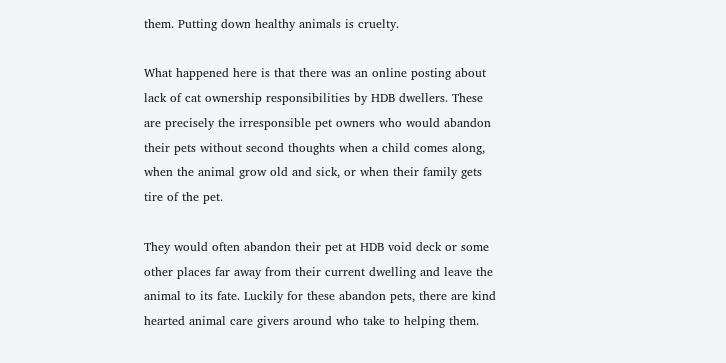them. Putting down healthy animals is cruelty.

What happened here is that there was an online posting about lack of cat ownership responsibilities by HDB dwellers. These are precisely the irresponsible pet owners who would abandon their pets without second thoughts when a child comes along, when the animal grow old and sick, or when their family gets tire of the pet.

They would often abandon their pet at HDB void deck or some other places far away from their current dwelling and leave the animal to its fate. Luckily for these abandon pets, there are kind hearted animal care givers around who take to helping them.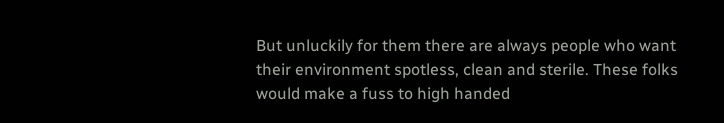But unluckily for them there are always people who want their environment spotless, clean and sterile. These folks would make a fuss to high handed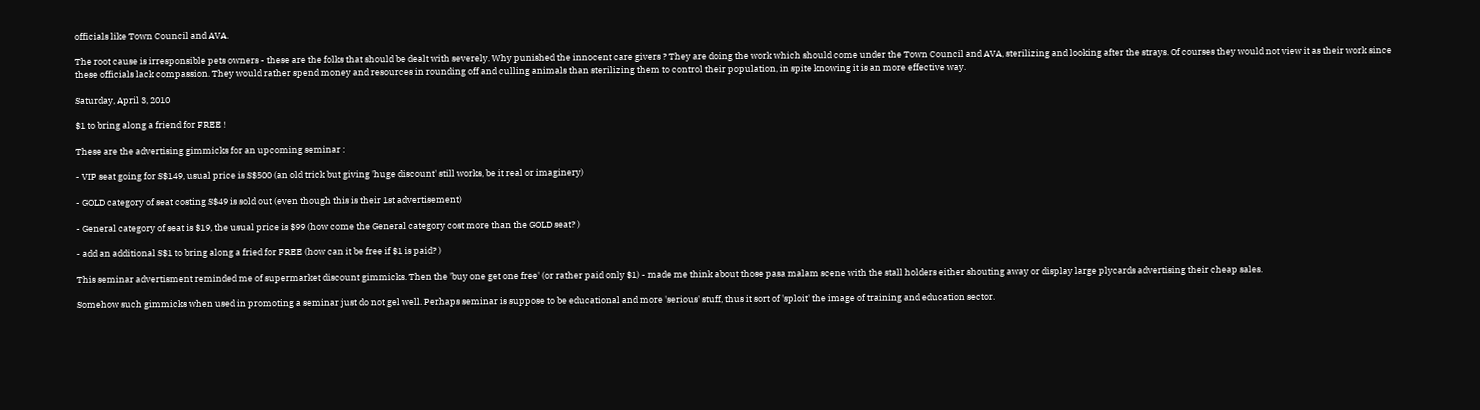officials like Town Council and AVA.

The root cause is irresponsible pets owners - these are the folks that should be dealt with severely. Why punished the innocent care givers ? They are doing the work which should come under the Town Council and AVA, sterilizing and looking after the strays. Of courses they would not view it as their work since these officials lack compassion. They would rather spend money and resources in rounding off and culling animals than sterilizing them to control their population, in spite knowing it is an more effective way.

Saturday, April 3, 2010

$1 to bring along a friend for FREE !

These are the advertising gimmicks for an upcoming seminar :

- VIP seat going for S$149, usual price is S$500 (an old trick but giving 'huge discount' still works, be it real or imaginery)

- GOLD category of seat costing S$49 is sold out (even though this is their 1st advertisement)

- General category of seat is $19, the usual price is $99 (how come the General category cost more than the GOLD seat? )

- add an additional S$1 to bring along a fried for FREE (how can it be free if $1 is paid? )

This seminar advertisment reminded me of supermarket discount gimmicks. Then the 'buy one get one free' (or rather paid only $1) - made me think about those pasa malam scene with the stall holders either shouting away or display large plycards advertising their cheap sales.

Somehow such gimmicks when used in promoting a seminar just do not gel well. Perhaps seminar is suppose to be educational and more 'serious' stuff, thus it sort of 'sploit' the image of training and education sector.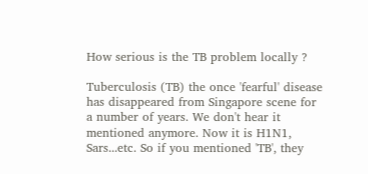How serious is the TB problem locally ?

Tuberculosis (TB) the once 'fearful' disease has disappeared from Singapore scene for a number of years. We don't hear it mentioned anymore. Now it is H1N1, Sars...etc. So if you mentioned 'TB', they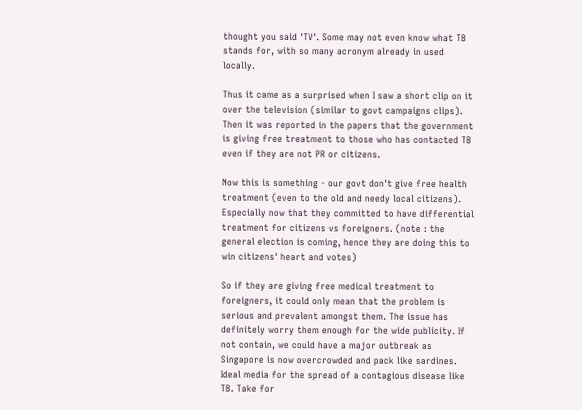thought you said 'TV'. Some may not even know what TB stands for, with so many acronym already in used locally.

Thus it came as a surprised when I saw a short clip on it over the television (similar to govt campaigns clips). Then it was reported in the papers that the government is giving free treatment to those who has contacted TB even if they are not PR or citizens.

Now this is something - our govt don't give free health treatment (even to the old and needy local citizens). Especially now that they committed to have differential treatment for citizens vs foreigners. (note : the general election is coming, hence they are doing this to win citizens' heart and votes)

So if they are giving free medical treatment to foreigners, it could only mean that the problem is serious and prevalent amongst them. The issue has definitely worry them enough for the wide publicity. If not contain, we could have a major outbreak as Singapore is now overcrowded and pack like sardines. Ideal media for the spread of a contagious disease like TB. Take for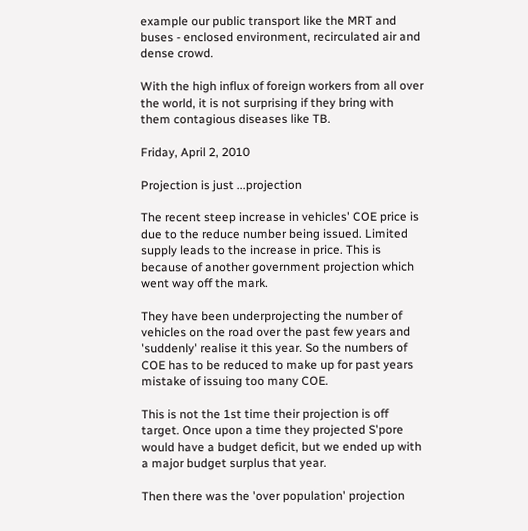example our public transport like the MRT and buses - enclosed environment, recirculated air and dense crowd.

With the high influx of foreign workers from all over the world, it is not surprising if they bring with them contagious diseases like TB.

Friday, April 2, 2010

Projection is just ...projection

The recent steep increase in vehicles' COE price is due to the reduce number being issued. Limited supply leads to the increase in price. This is because of another government projection which went way off the mark.

They have been underprojecting the number of vehicles on the road over the past few years and 'suddenly' realise it this year. So the numbers of COE has to be reduced to make up for past years mistake of issuing too many COE.

This is not the 1st time their projection is off target. Once upon a time they projected S'pore would have a budget deficit, but we ended up with a major budget surplus that year.

Then there was the 'over population' projection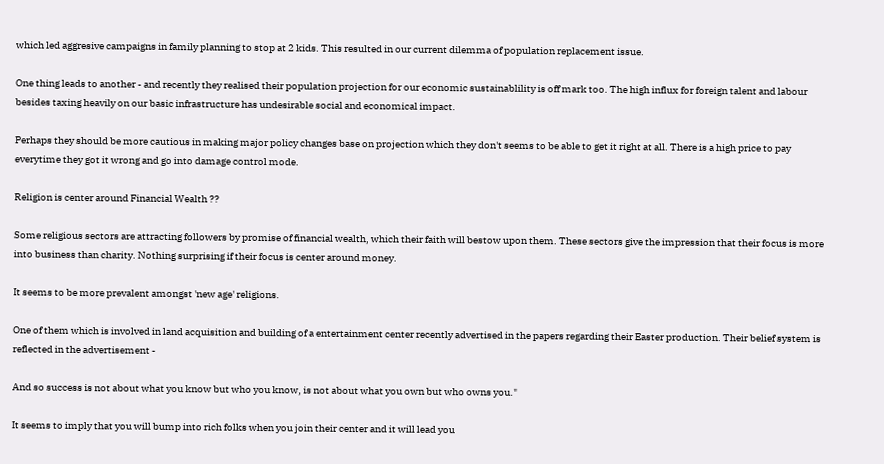which led aggresive campaigns in family planning to stop at 2 kids. This resulted in our current dilemma of population replacement issue.

One thing leads to another - and recently they realised their population projection for our economic sustainablility is off mark too. The high influx for foreign talent and labour besides taxing heavily on our basic infrastructure has undesirable social and economical impact.

Perhaps they should be more cautious in making major policy changes base on projection which they don't seems to be able to get it right at all. There is a high price to pay everytime they got it wrong and go into damage control mode.

Religion is center around Financial Wealth ??

Some religious sectors are attracting followers by promise of financial wealth, which their faith will bestow upon them. These sectors give the impression that their focus is more into business than charity. Nothing surprising if their focus is center around money.

It seems to be more prevalent amongst 'new age' religions.

One of them which is involved in land acquisition and building of a entertainment center recently advertised in the papers regarding their Easter production. Their belief system is reflected in the advertisement -

And so success is not about what you know but who you know, is not about what you own but who owns you."

It seems to imply that you will bump into rich folks when you join their center and it will lead you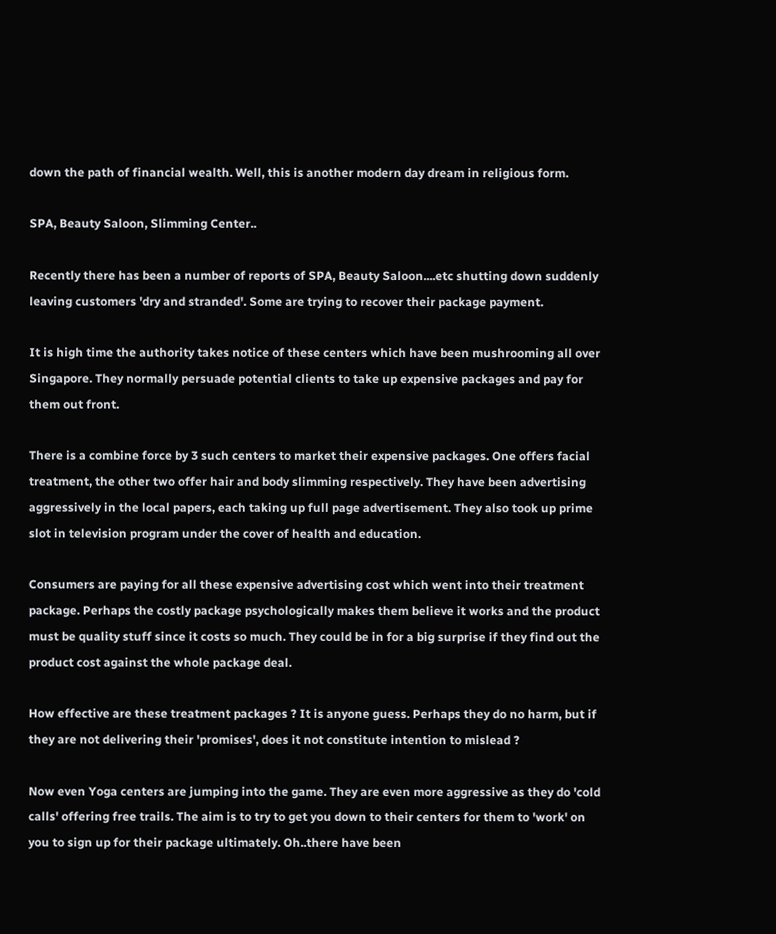down the path of financial wealth. Well, this is another modern day dream in religious form.

SPA, Beauty Saloon, Slimming Center..

Recently there has been a number of reports of SPA, Beauty Saloon....etc shutting down suddenly leaving customers 'dry and stranded'. Some are trying to recover their package payment.

It is high time the authority takes notice of these centers which have been mushrooming all over Singapore. They normally persuade potential clients to take up expensive packages and pay for them out front.

There is a combine force by 3 such centers to market their expensive packages. One offers facial treatment, the other two offer hair and body slimming respectively. They have been advertising aggressively in the local papers, each taking up full page advertisement. They also took up prime slot in television program under the cover of health and education.

Consumers are paying for all these expensive advertising cost which went into their treatment package. Perhaps the costly package psychologically makes them believe it works and the product must be quality stuff since it costs so much. They could be in for a big surprise if they find out the product cost against the whole package deal.

How effective are these treatment packages ? It is anyone guess. Perhaps they do no harm, but if they are not delivering their 'promises', does it not constitute intention to mislead ?

Now even Yoga centers are jumping into the game. They are even more aggressive as they do 'cold calls' offering free trails. The aim is to try to get you down to their centers for them to 'work' on you to sign up for their package ultimately. Oh..there have been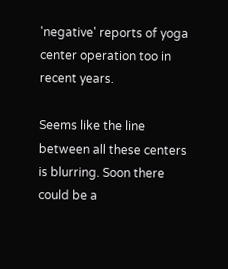'negative' reports of yoga center operation too in recent years.

Seems like the line between all these centers is blurring. Soon there could be a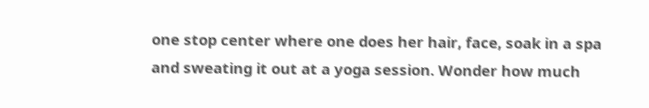one stop center where one does her hair, face, soak in a spa and sweating it out at a yoga session. Wonder how much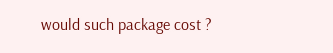would such package cost ?